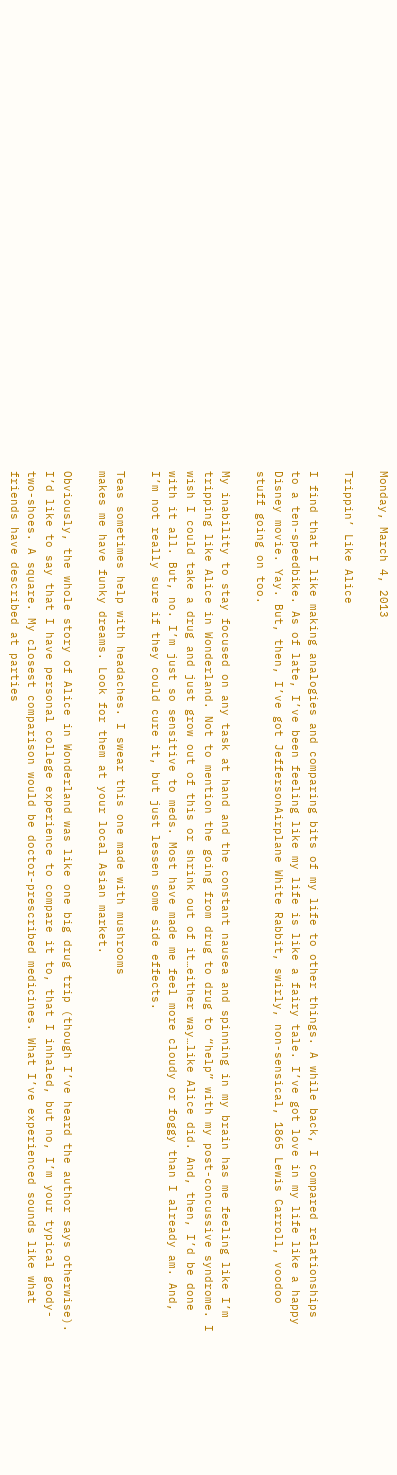Monday, March 4, 2013

Trippin’ Like Alice

I find that I like making analogies and comparing bits of my life to other things. A while back, I compared relationships to a ten-speedbike. As of late, I’ve been feeling like my life is like a fairy tale. I’ve got love in my life like a happy Disney movie. Yay. But, then, I’ve got JeffersonAirplane White Rabbit, swirly, non-sensical, 1865 Lewis Carroll, voodoo stuff going on too.

My inability to stay focused on any task at hand and the constant nausea and spinning in my brain has me feeling like I’m tripping like Alice in Wonderland. Not to mention the going from drug to drug to “help” with my post-concussive syndrome. I wish I could take a drug and just grow out of this or shrink out of it…either way…like Alice did. And, then, I’d be done with it all. But, no. I’m just so sensitive to meds. Most have made me feel more cloudy or foggy than I already am. And, I’m not really sure if they could cure it, but just lessen some side effects.

Teas sometimes help with headaches. I swear this one made with mushrooms
makes me have funky dreams. Look for them at your local Asian market.

Obviously, the whole story of Alice in Wonderland was like one big drug trip (though I’ve heard the author says otherwise). I’d like to say that I have personal college experience to compare it to, that I inhaled, but no, I’m your typical goody-two-shoes. A square. My closest comparison would be doctor-prescribed medicines. What I’ve experienced sounds like what friends have described at parties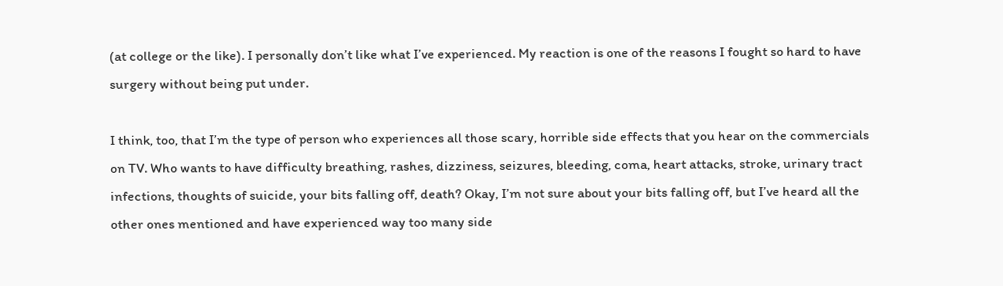(at college or the like). I personally don’t like what I’ve experienced. My reaction is one of the reasons I fought so hard to have surgery without being put under.

I think, too, that I’m the type of person who experiences all those scary, horrible side effects that you hear on the commercials on TV. Who wants to have difficulty breathing, rashes, dizziness, seizures, bleeding, coma, heart attacks, stroke, urinary tract infections, thoughts of suicide, your bits falling off, death? Okay, I’m not sure about your bits falling off, but I’ve heard all the other ones mentioned and have experienced way too many side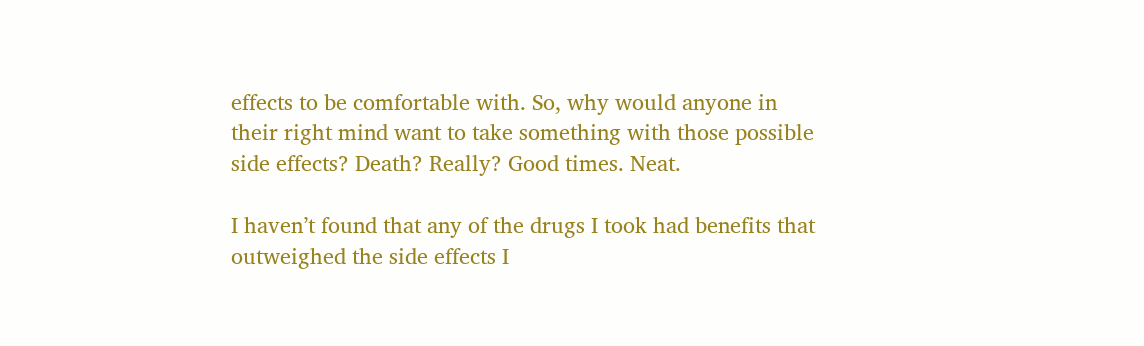effects to be comfortable with. So, why would anyone in their right mind want to take something with those possible side effects? Death? Really? Good times. Neat.

I haven’t found that any of the drugs I took had benefits that outweighed the side effects I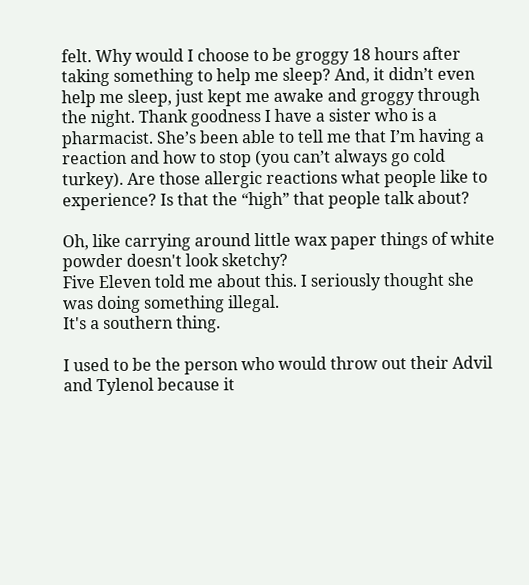felt. Why would I choose to be groggy 18 hours after taking something to help me sleep? And, it didn’t even help me sleep, just kept me awake and groggy through the night. Thank goodness I have a sister who is a pharmacist. She’s been able to tell me that I’m having a reaction and how to stop (you can’t always go cold turkey). Are those allergic reactions what people like to experience? Is that the “high” that people talk about?

Oh, like carrying around little wax paper things of white powder doesn't look sketchy?
Five Eleven told me about this. I seriously thought she was doing something illegal.
It's a southern thing.

I used to be the person who would throw out their Advil and Tylenol because it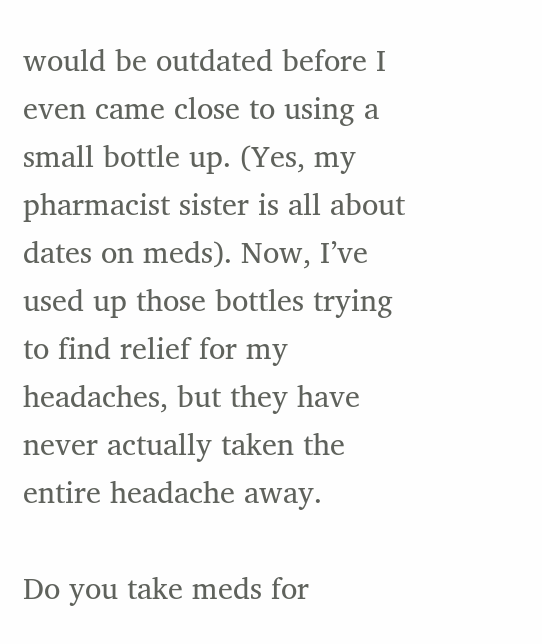would be outdated before I even came close to using a small bottle up. (Yes, my pharmacist sister is all about dates on meds). Now, I’ve used up those bottles trying to find relief for my headaches, but they have never actually taken the entire headache away.

Do you take meds for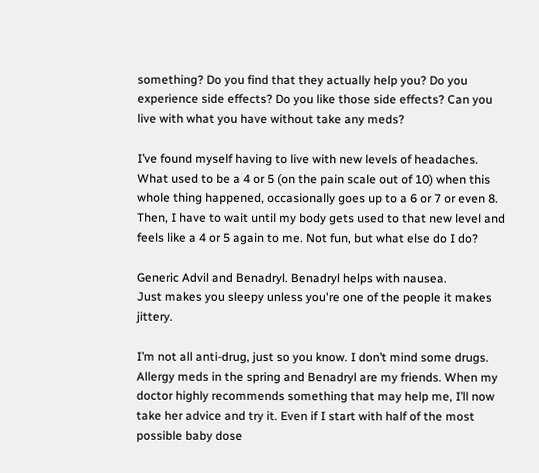something? Do you find that they actually help you? Do you experience side effects? Do you like those side effects? Can you live with what you have without take any meds?

I’ve found myself having to live with new levels of headaches. What used to be a 4 or 5 (on the pain scale out of 10) when this whole thing happened, occasionally goes up to a 6 or 7 or even 8. Then, I have to wait until my body gets used to that new level and feels like a 4 or 5 again to me. Not fun, but what else do I do?

Generic Advil and Benadryl. Benadryl helps with nausea.
Just makes you sleepy unless you're one of the people it makes jittery.

I’m not all anti-drug, just so you know. I don’t mind some drugs. Allergy meds in the spring and Benadryl are my friends. When my doctor highly recommends something that may help me, I’ll now take her advice and try it. Even if I start with half of the most possible baby dose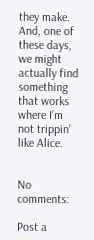they make. And, one of these days, we might actually find something that works where I’m not trippin’ like Alice.


No comments:

Post a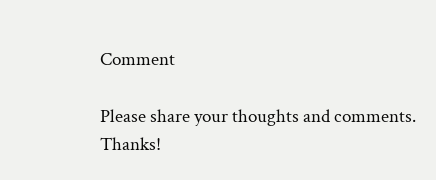Comment

Please share your thoughts and comments. Thanks!